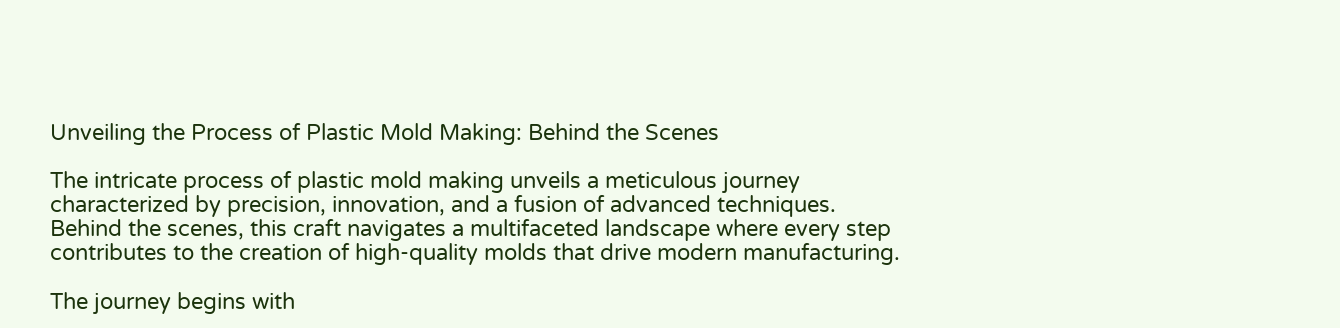Unveiling the Process of Plastic Mold Making: Behind the Scenes

The intricate process of plastic mold making unveils a meticulous journey characterized by precision, innovation, and a fusion of advanced techniques. Behind the scenes, this craft navigates a multifaceted landscape where every step contributes to the creation of high-quality molds that drive modern manufacturing.

The journey begins with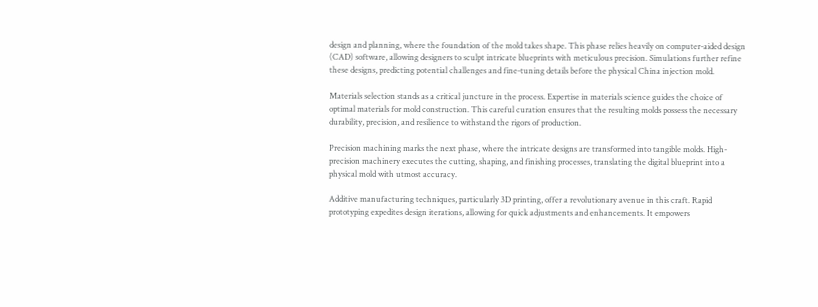design and planning, where the foundation of the mold takes shape. This phase relies heavily on computer-aided design (CAD) software, allowing designers to sculpt intricate blueprints with meticulous precision. Simulations further refine these designs, predicting potential challenges and fine-tuning details before the physical China injection mold.

Materials selection stands as a critical juncture in the process. Expertise in materials science guides the choice of optimal materials for mold construction. This careful curation ensures that the resulting molds possess the necessary durability, precision, and resilience to withstand the rigors of production.

Precision machining marks the next phase, where the intricate designs are transformed into tangible molds. High-precision machinery executes the cutting, shaping, and finishing processes, translating the digital blueprint into a physical mold with utmost accuracy.

Additive manufacturing techniques, particularly 3D printing, offer a revolutionary avenue in this craft. Rapid prototyping expedites design iterations, allowing for quick adjustments and enhancements. It empowers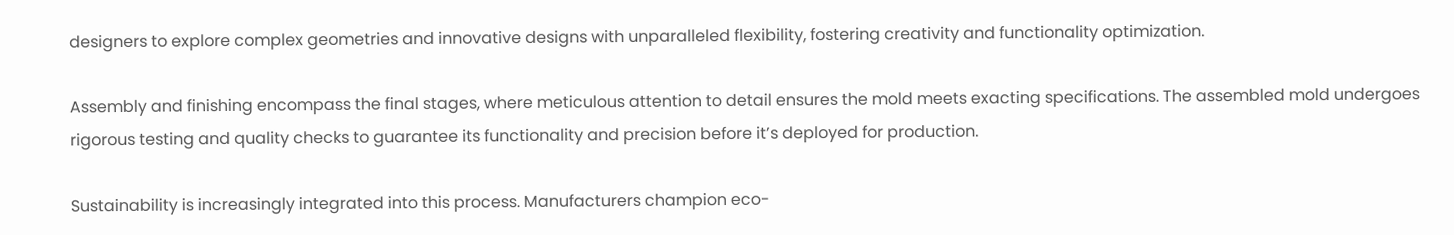designers to explore complex geometries and innovative designs with unparalleled flexibility, fostering creativity and functionality optimization.

Assembly and finishing encompass the final stages, where meticulous attention to detail ensures the mold meets exacting specifications. The assembled mold undergoes rigorous testing and quality checks to guarantee its functionality and precision before it’s deployed for production.

Sustainability is increasingly integrated into this process. Manufacturers champion eco-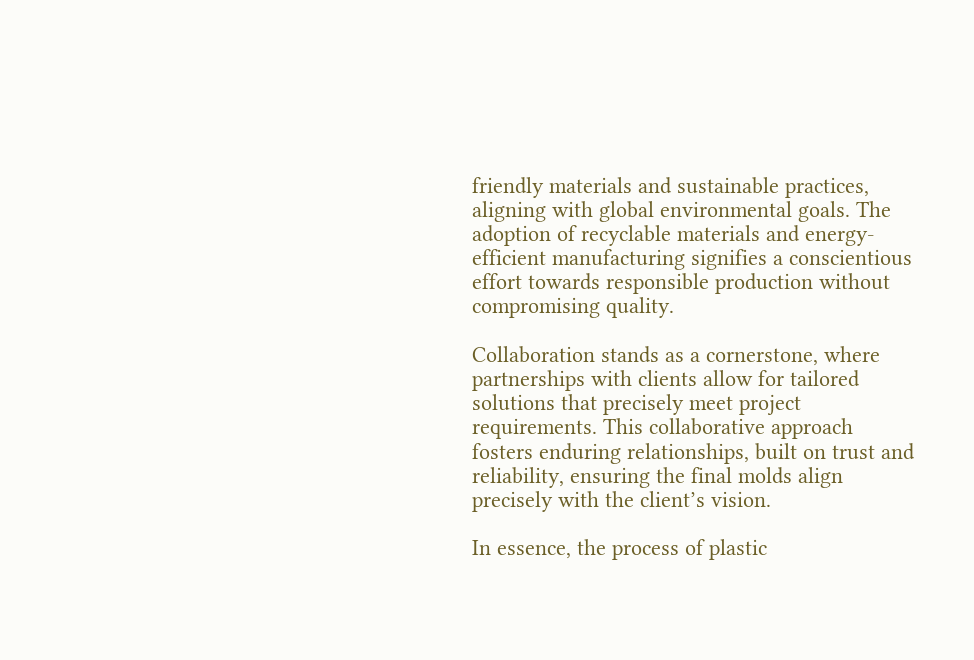friendly materials and sustainable practices, aligning with global environmental goals. The adoption of recyclable materials and energy-efficient manufacturing signifies a conscientious effort towards responsible production without compromising quality.

Collaboration stands as a cornerstone, where partnerships with clients allow for tailored solutions that precisely meet project requirements. This collaborative approach fosters enduring relationships, built on trust and reliability, ensuring the final molds align precisely with the client’s vision.

In essence, the process of plastic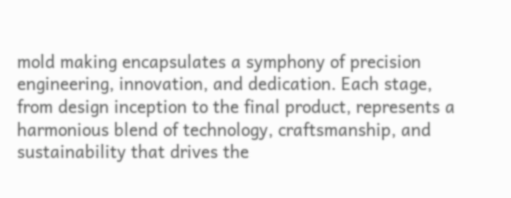mold making encapsulates a symphony of precision engineering, innovation, and dedication. Each stage, from design inception to the final product, represents a harmonious blend of technology, craftsmanship, and sustainability that drives the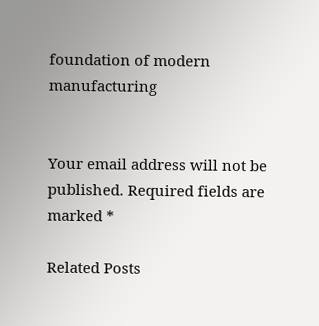foundation of modern manufacturing


Your email address will not be published. Required fields are marked *

Related Posts